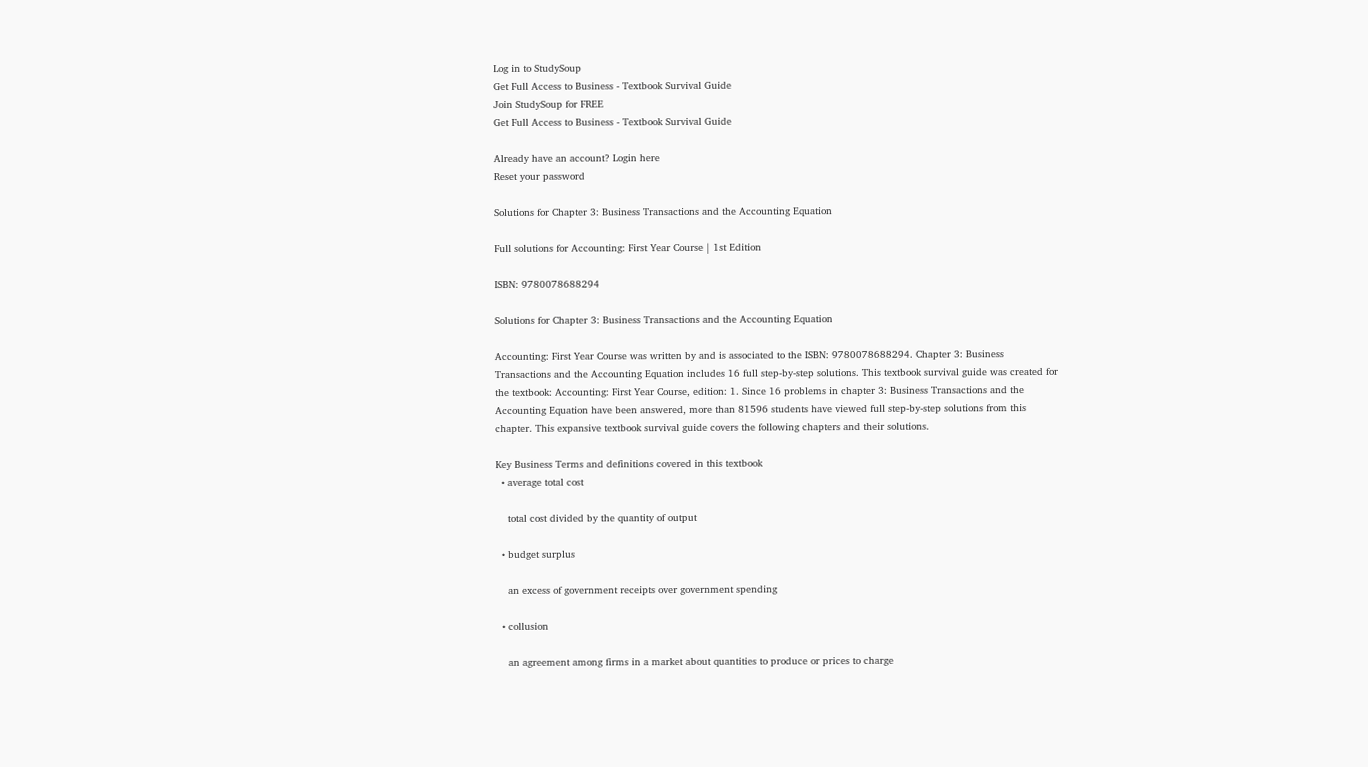Log in to StudySoup
Get Full Access to Business - Textbook Survival Guide
Join StudySoup for FREE
Get Full Access to Business - Textbook Survival Guide

Already have an account? Login here
Reset your password

Solutions for Chapter 3: Business Transactions and the Accounting Equation

Full solutions for Accounting: First Year Course | 1st Edition

ISBN: 9780078688294

Solutions for Chapter 3: Business Transactions and the Accounting Equation

Accounting: First Year Course was written by and is associated to the ISBN: 9780078688294. Chapter 3: Business Transactions and the Accounting Equation includes 16 full step-by-step solutions. This textbook survival guide was created for the textbook: Accounting: First Year Course, edition: 1. Since 16 problems in chapter 3: Business Transactions and the Accounting Equation have been answered, more than 81596 students have viewed full step-by-step solutions from this chapter. This expansive textbook survival guide covers the following chapters and their solutions.

Key Business Terms and definitions covered in this textbook
  • average total cost

    total cost divided by the quantity of output

  • budget surplus

    an excess of government receipts over government spending

  • collusion

    an agreement among firms in a market about quantities to produce or prices to charge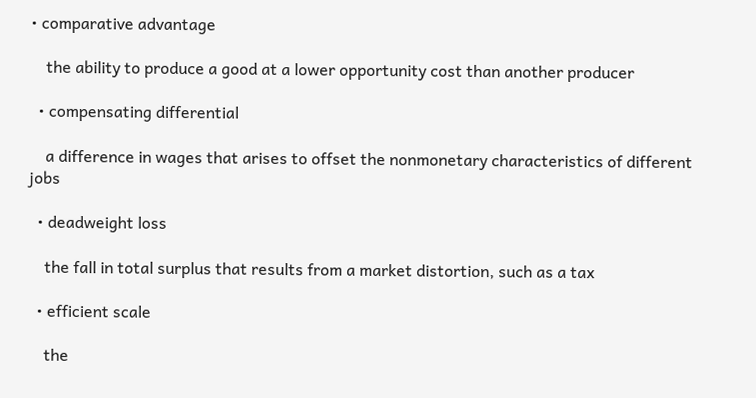• comparative advantage

    the ability to produce a good at a lower opportunity cost than another producer

  • compensating differential

    a difference in wages that arises to offset the nonmonetary characteristics of different jobs

  • deadweight loss

    the fall in total surplus that results from a market distortion, such as a tax

  • efficient scale

    the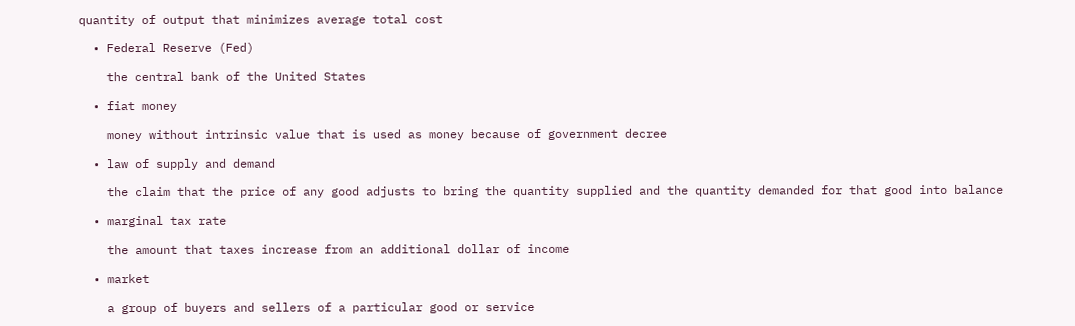quantity of output that minimizes average total cost

  • Federal Reserve (Fed)

    the central bank of the United States

  • fiat money

    money without intrinsic value that is used as money because of government decree

  • law of supply and demand

    the claim that the price of any good adjusts to bring the quantity supplied and the quantity demanded for that good into balance

  • marginal tax rate

    the amount that taxes increase from an additional dollar of income

  • market

    a group of buyers and sellers of a particular good or service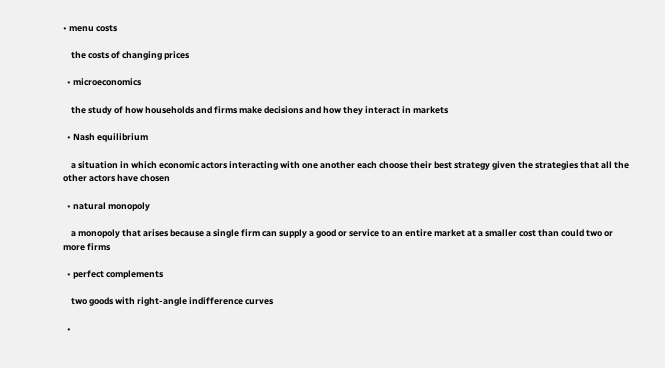• menu costs

    the costs of changing prices

  • microeconomics

    the study of how households and firms make decisions and how they interact in markets

  • Nash equilibrium

    a situation in which economic actors interacting with one another each choose their best strategy given the strategies that all the other actors have chosen

  • natural monopoly

    a monopoly that arises because a single firm can supply a good or service to an entire market at a smaller cost than could two or more firms

  • perfect complements

    two goods with right-angle indifference curves

  •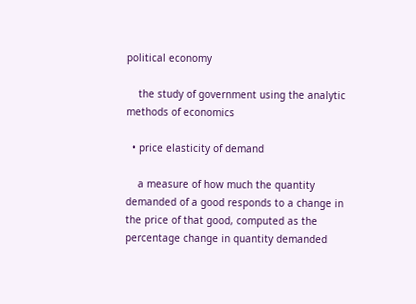political economy

    the study of government using the analytic methods of economics

  • price elasticity of demand

    a measure of how much the quantity demanded of a good responds to a change in the price of that good, computed as the percentage change in quantity demanded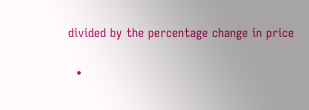divided by the percentage change in price

  •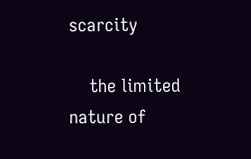scarcity

    the limited nature of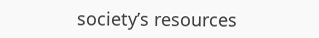society’s resources